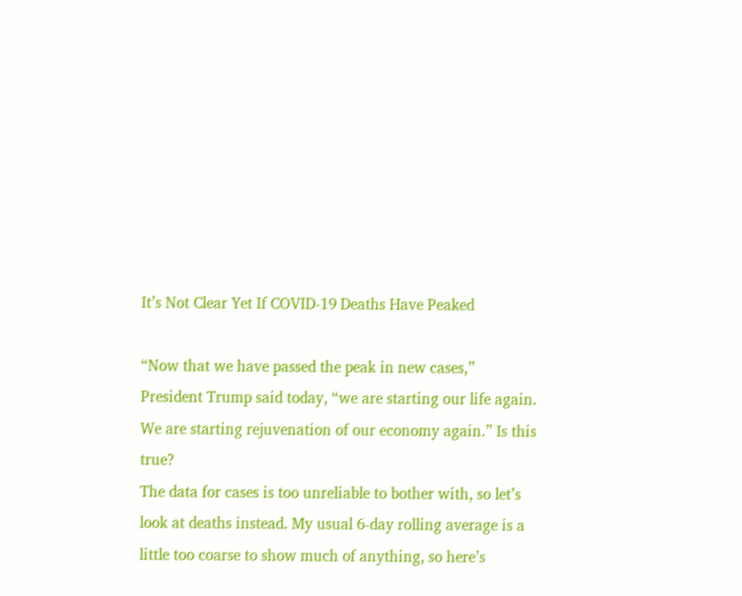It’s Not Clear Yet If COVID-19 Deaths Have Peaked

“Now that we have passed the peak in new cases,” President Trump said today, “we are starting our life again. We are starting rejuvenation of our economy again.” Is this true?
The data for cases is too unreliable to bother with, so let’s look at deaths instead. My usual 6-day rolling average is a little too coarse to show much of anything, so here’s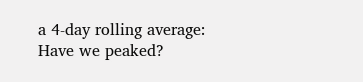a 4-day rolling average:
Have we peaked?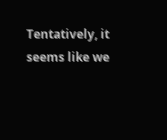Tentatively, it seems like we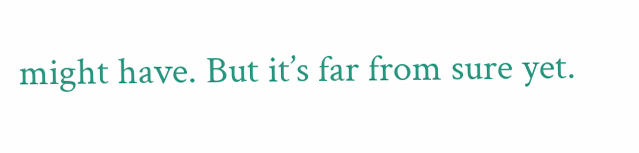might have. But it’s far from sure yet.